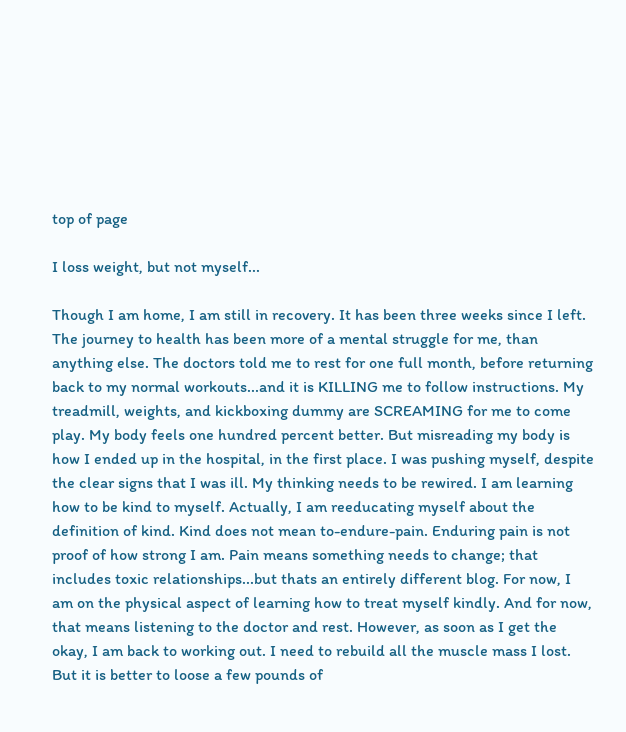top of page

I loss weight, but not myself...

Though I am home, I am still in recovery. It has been three weeks since I left. The journey to health has been more of a mental struggle for me, than anything else. The doctors told me to rest for one full month, before returning back to my normal workouts...and it is KILLING me to follow instructions. My treadmill, weights, and kickboxing dummy are SCREAMING for me to come play. My body feels one hundred percent better. But misreading my body is how I ended up in the hospital, in the first place. I was pushing myself, despite the clear signs that I was ill. My thinking needs to be rewired. I am learning how to be kind to myself. Actually, I am reeducating myself about the definition of kind. Kind does not mean to-endure-pain. Enduring pain is not proof of how strong I am. Pain means something needs to change; that includes toxic relationships...but thats an entirely different blog. For now, I am on the physical aspect of learning how to treat myself kindly. And for now, that means listening to the doctor and rest. However, as soon as I get the okay, I am back to working out. I need to rebuild all the muscle mass I lost. But it is better to loose a few pounds of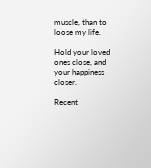muscle, than to loose my life.

Hold your loved ones close, and your happiness closer.

Recent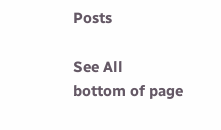Posts

See All
bottom of page